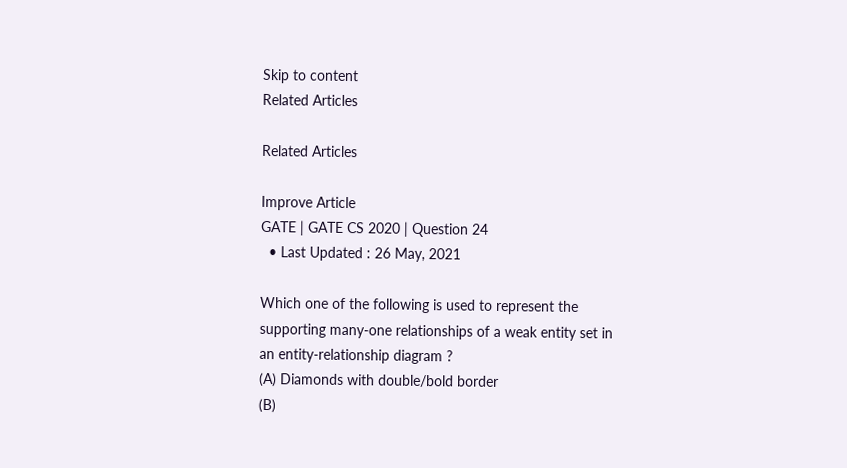Skip to content
Related Articles

Related Articles

Improve Article
GATE | GATE CS 2020 | Question 24
  • Last Updated : 26 May, 2021

Which one of the following is used to represent the supporting many-one relationships of a weak entity set in an entity-relationship diagram ?
(A) Diamonds with double/bold border
(B)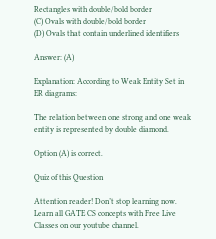Rectangles with double/bold border
(C) Ovals with double/bold border
(D) Ovals that contain underlined identifiers

Answer: (A)

Explanation: According to Weak Entity Set in ER diagrams:

The relation between one strong and one weak entity is represented by double diamond.

Option (A) is correct.

Quiz of this Question

Attention reader! Don’t stop learning now. Learn all GATE CS concepts with Free Live Classes on our youtube channel.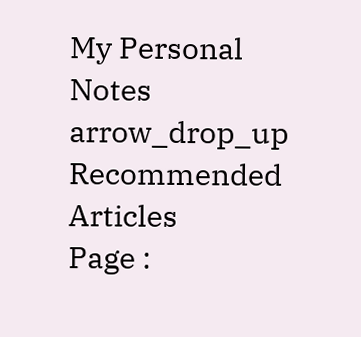My Personal Notes arrow_drop_up
Recommended Articles
Page :